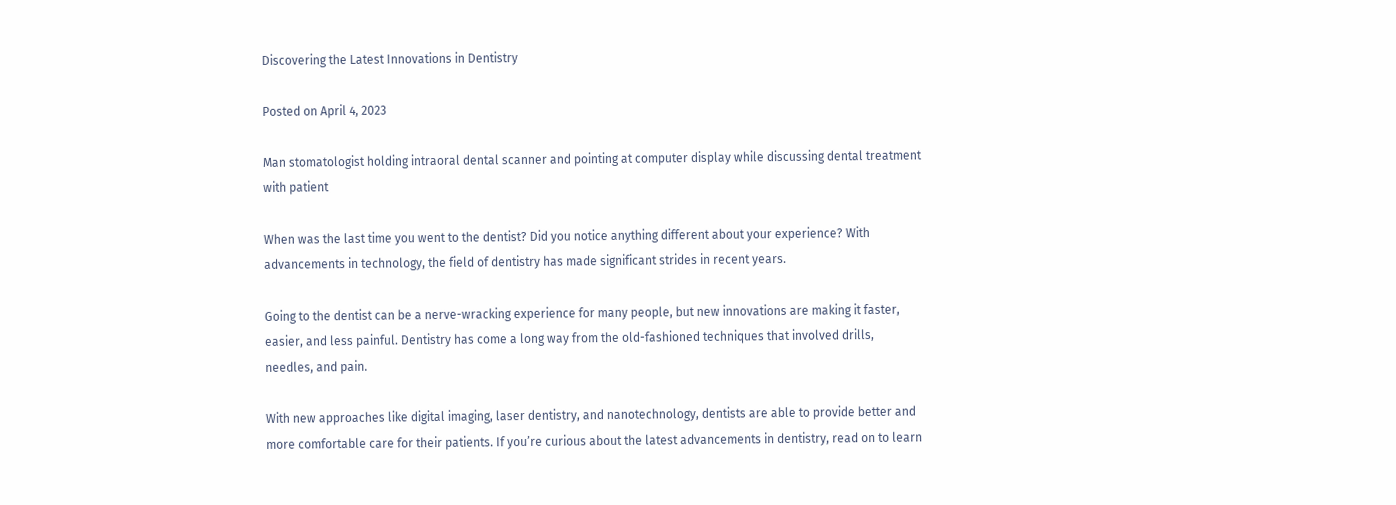Discovering the Latest Innovations in Dentistry

Posted on April 4, 2023

Man stomatologist holding intraoral dental scanner and pointing at computer display while discussing dental treatment with patient

When was the last time you went to the dentist? Did you notice anything different about your experience? With advancements in technology, the field of dentistry has made significant strides in recent years.

Going to the dentist can be a nerve-wracking experience for many people, but new innovations are making it faster, easier, and less painful. Dentistry has come a long way from the old-fashioned techniques that involved drills, needles, and pain.

With new approaches like digital imaging, laser dentistry, and nanotechnology, dentists are able to provide better and more comfortable care for their patients. If you’re curious about the latest advancements in dentistry, read on to learn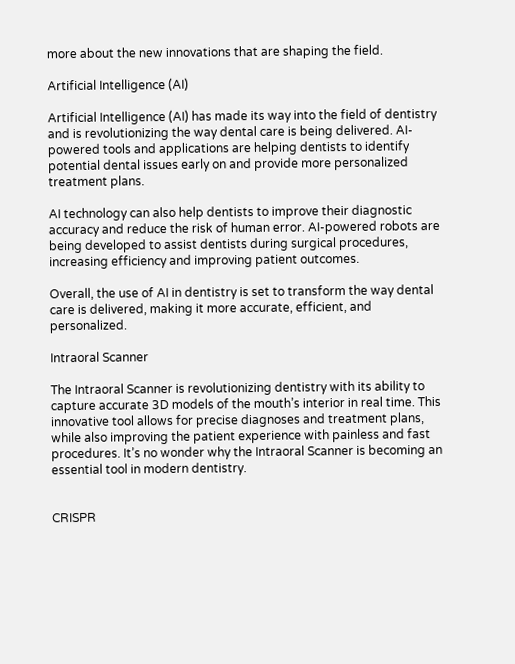more about the new innovations that are shaping the field.

Artificial Intelligence (AI)

Artificial Intelligence (AI) has made its way into the field of dentistry and is revolutionizing the way dental care is being delivered. AI-powered tools and applications are helping dentists to identify potential dental issues early on and provide more personalized treatment plans.

AI technology can also help dentists to improve their diagnostic accuracy and reduce the risk of human error. AI-powered robots are being developed to assist dentists during surgical procedures, increasing efficiency and improving patient outcomes.

Overall, the use of AI in dentistry is set to transform the way dental care is delivered, making it more accurate, efficient, and personalized.

Intraoral Scanner

The Intraoral Scanner is revolutionizing dentistry with its ability to capture accurate 3D models of the mouth’s interior in real time. This innovative tool allows for precise diagnoses and treatment plans, while also improving the patient experience with painless and fast procedures. It’s no wonder why the Intraoral Scanner is becoming an essential tool in modern dentistry.


CRISPR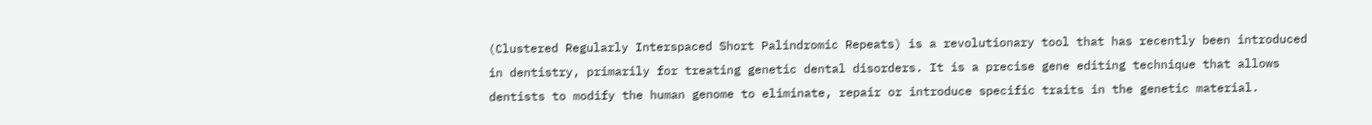(Clustered Regularly Interspaced Short Palindromic Repeats) is a revolutionary tool that has recently been introduced in dentistry, primarily for treating genetic dental disorders. It is a precise gene editing technique that allows dentists to modify the human genome to eliminate, repair or introduce specific traits in the genetic material.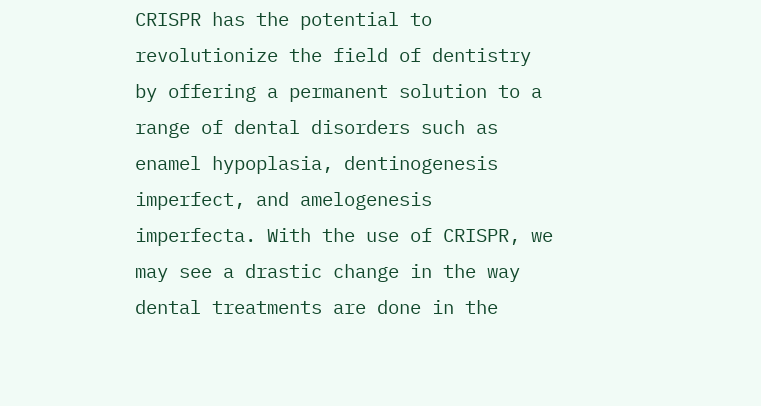CRISPR has the potential to revolutionize the field of dentistry by offering a permanent solution to a range of dental disorders such as enamel hypoplasia, dentinogenesis imperfect, and amelogenesis imperfecta. With the use of CRISPR, we may see a drastic change in the way dental treatments are done in the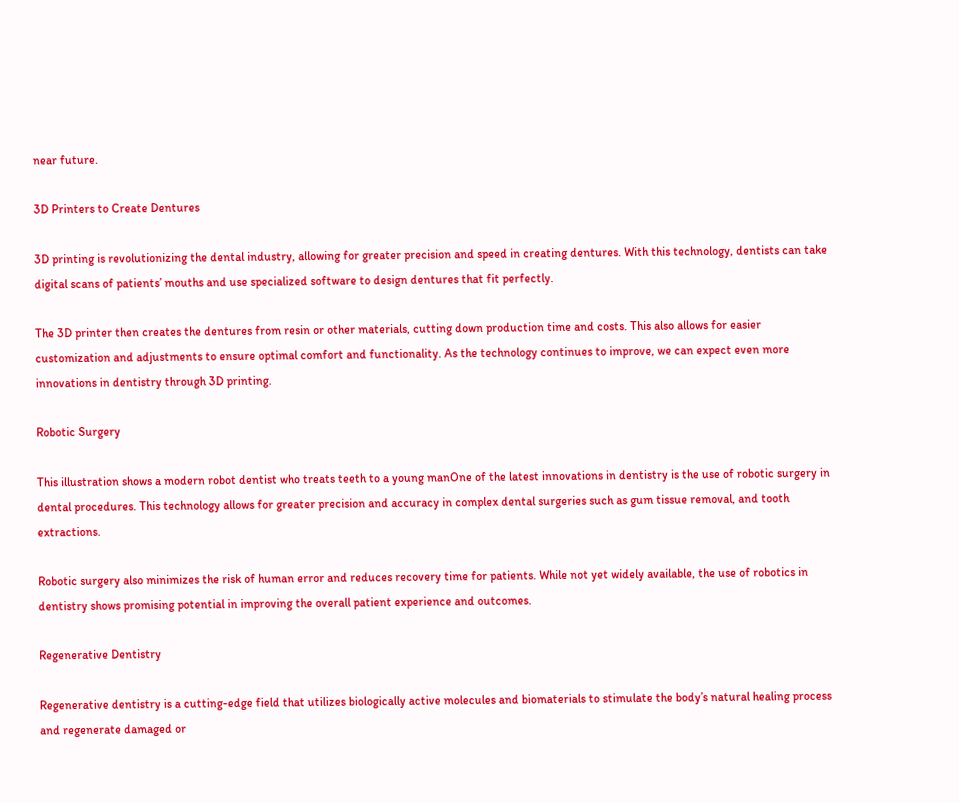near future.

3D Printers to Create Dentures

3D printing is revolutionizing the dental industry, allowing for greater precision and speed in creating dentures. With this technology, dentists can take digital scans of patients’ mouths and use specialized software to design dentures that fit perfectly.

The 3D printer then creates the dentures from resin or other materials, cutting down production time and costs. This also allows for easier customization and adjustments to ensure optimal comfort and functionality. As the technology continues to improve, we can expect even more innovations in dentistry through 3D printing.

Robotic Surgery

This illustration shows a modern robot dentist who treats teeth to a young manOne of the latest innovations in dentistry is the use of robotic surgery in dental procedures. This technology allows for greater precision and accuracy in complex dental surgeries such as gum tissue removal, and tooth extractions.

Robotic surgery also minimizes the risk of human error and reduces recovery time for patients. While not yet widely available, the use of robotics in dentistry shows promising potential in improving the overall patient experience and outcomes.

Regenerative Dentistry

Regenerative dentistry is a cutting-edge field that utilizes biologically active molecules and biomaterials to stimulate the body’s natural healing process and regenerate damaged or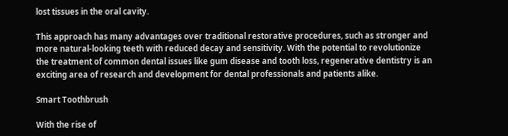lost tissues in the oral cavity.

This approach has many advantages over traditional restorative procedures, such as stronger and more natural-looking teeth with reduced decay and sensitivity. With the potential to revolutionize the treatment of common dental issues like gum disease and tooth loss, regenerative dentistry is an exciting area of research and development for dental professionals and patients alike.

Smart Toothbrush

With the rise of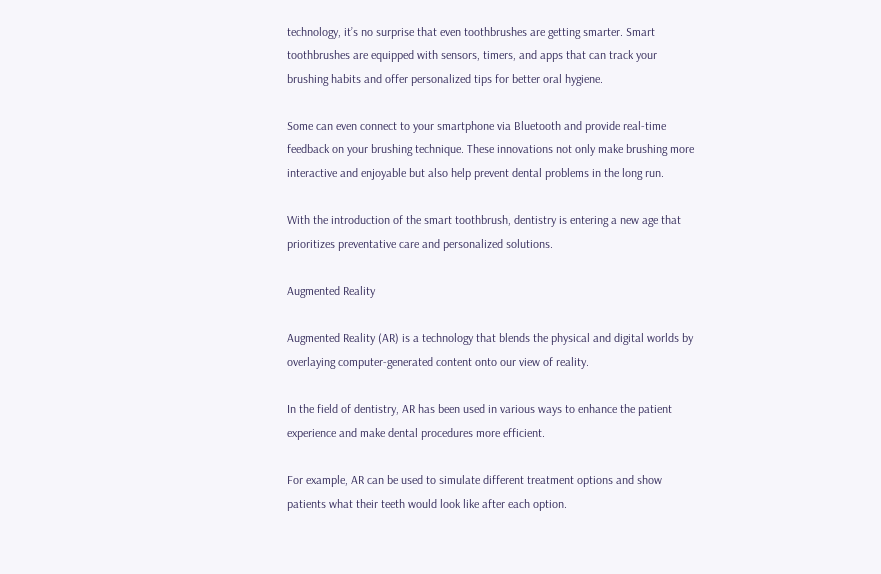technology, it’s no surprise that even toothbrushes are getting smarter. Smart toothbrushes are equipped with sensors, timers, and apps that can track your brushing habits and offer personalized tips for better oral hygiene.

Some can even connect to your smartphone via Bluetooth and provide real-time feedback on your brushing technique. These innovations not only make brushing more interactive and enjoyable but also help prevent dental problems in the long run.

With the introduction of the smart toothbrush, dentistry is entering a new age that prioritizes preventative care and personalized solutions.

Augmented Reality

Augmented Reality (AR) is a technology that blends the physical and digital worlds by overlaying computer-generated content onto our view of reality.

In the field of dentistry, AR has been used in various ways to enhance the patient experience and make dental procedures more efficient.

For example, AR can be used to simulate different treatment options and show patients what their teeth would look like after each option.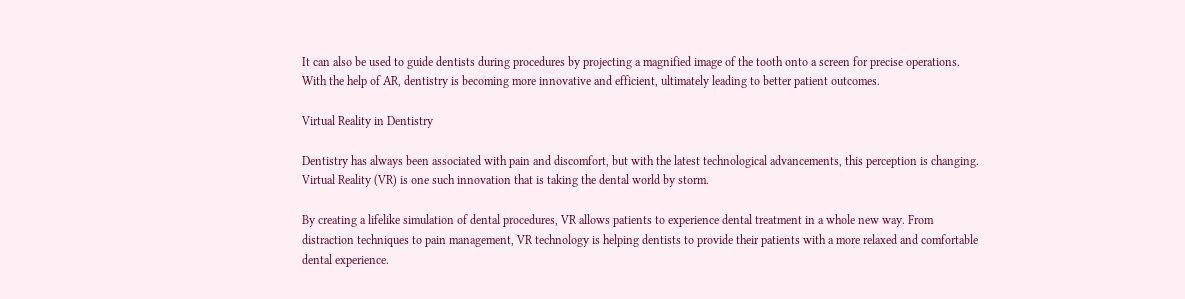It can also be used to guide dentists during procedures by projecting a magnified image of the tooth onto a screen for precise operations. With the help of AR, dentistry is becoming more innovative and efficient, ultimately leading to better patient outcomes.

Virtual Reality in Dentistry

Dentistry has always been associated with pain and discomfort, but with the latest technological advancements, this perception is changing. Virtual Reality (VR) is one such innovation that is taking the dental world by storm.

By creating a lifelike simulation of dental procedures, VR allows patients to experience dental treatment in a whole new way. From distraction techniques to pain management, VR technology is helping dentists to provide their patients with a more relaxed and comfortable dental experience.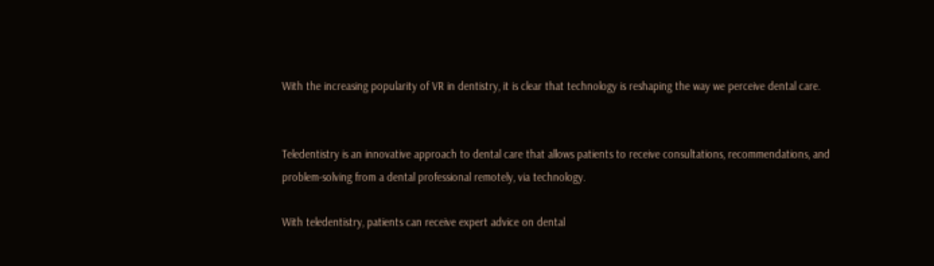With the increasing popularity of VR in dentistry, it is clear that technology is reshaping the way we perceive dental care.


Teledentistry is an innovative approach to dental care that allows patients to receive consultations, recommendations, and problem-solving from a dental professional remotely, via technology.

With teledentistry, patients can receive expert advice on dental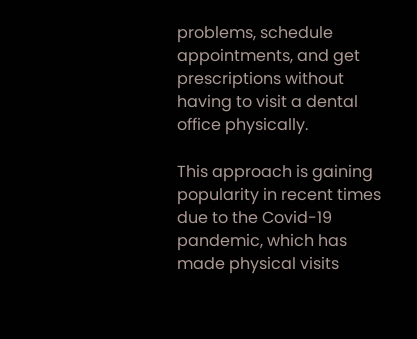problems, schedule appointments, and get prescriptions without having to visit a dental office physically.

This approach is gaining popularity in recent times due to the Covid-19 pandemic, which has made physical visits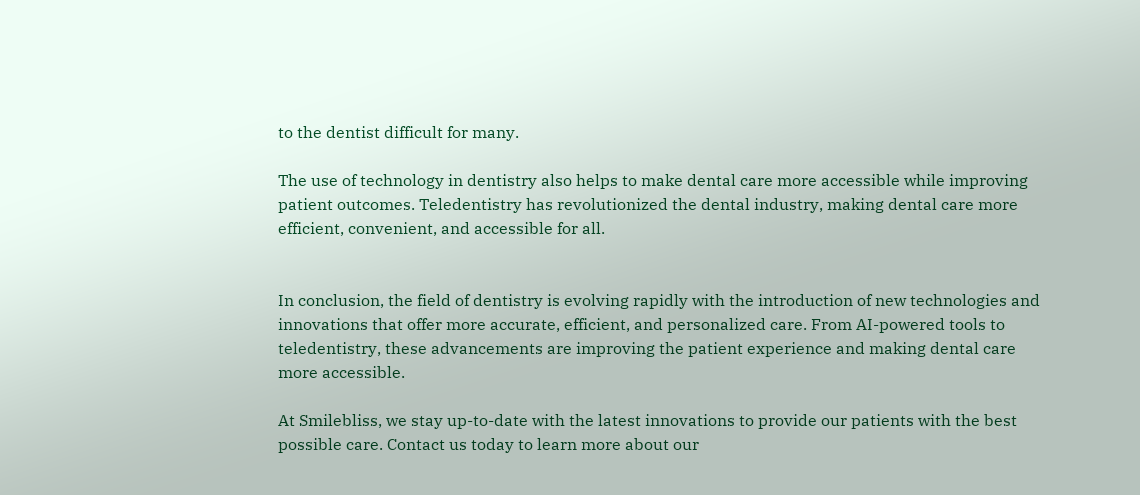to the dentist difficult for many.

The use of technology in dentistry also helps to make dental care more accessible while improving patient outcomes. Teledentistry has revolutionized the dental industry, making dental care more efficient, convenient, and accessible for all.


In conclusion, the field of dentistry is evolving rapidly with the introduction of new technologies and innovations that offer more accurate, efficient, and personalized care. From AI-powered tools to teledentistry, these advancements are improving the patient experience and making dental care more accessible.

At Smilebliss, we stay up-to-date with the latest innovations to provide our patients with the best possible care. Contact us today to learn more about our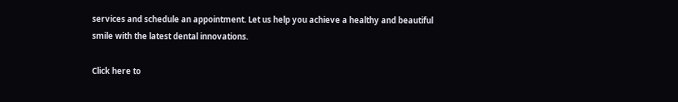services and schedule an appointment. Let us help you achieve a healthy and beautiful smile with the latest dental innovations.

Click here to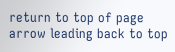return to top of page arrow leading back to top